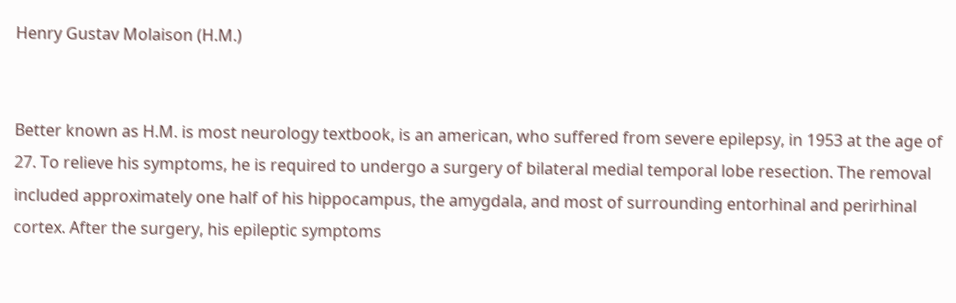Henry Gustav Molaison (H.M.)


Better known as H.M. is most neurology textbook, is an american, who suffered from severe epilepsy, in 1953 at the age of 27. To relieve his symptoms, he is required to undergo a surgery of bilateral medial temporal lobe resection. The removal included approximately one half of his hippocampus, the amygdala, and most of surrounding entorhinal and perirhinal cortex. After the surgery, his epileptic symptoms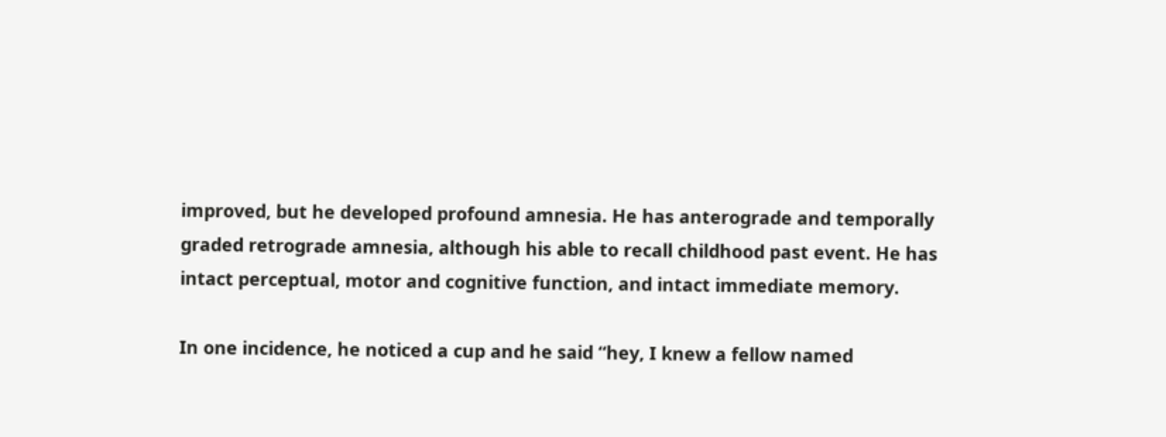improved, but he developed profound amnesia. He has anterograde and temporally graded retrograde amnesia, although his able to recall childhood past event. He has intact perceptual, motor and cognitive function, and intact immediate memory.

In one incidence, he noticed a cup and he said “hey, I knew a fellow named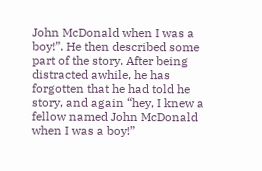John McDonald when I was a boy!”. He then described some part of the story. After being distracted awhile, he has forgotten that he had told he story, and again “hey, I knew a fellow named John McDonald when I was a boy!”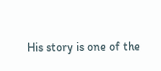His story is one of the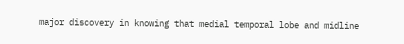major discovery in knowing that medial temporal lobe and midline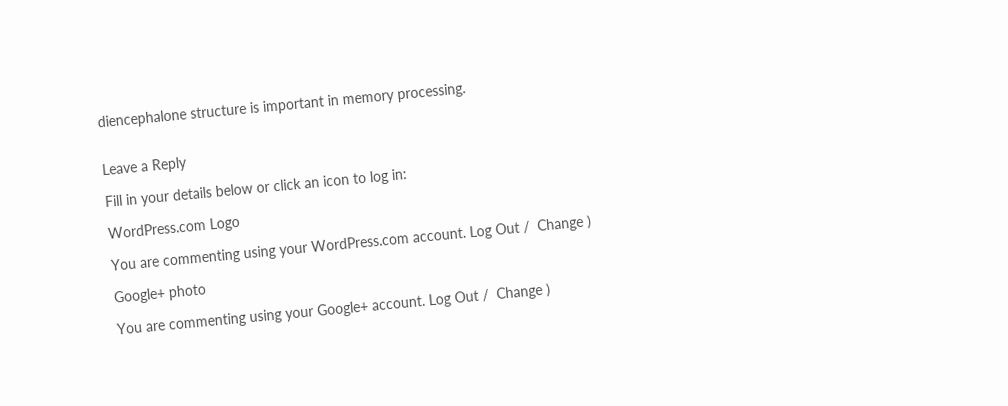diencephalone structure is important in memory processing.


Leave a Reply

Fill in your details below or click an icon to log in:

WordPress.com Logo

You are commenting using your WordPress.com account. Log Out /  Change )

Google+ photo

You are commenting using your Google+ account. Log Out /  Change )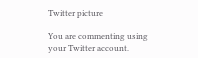Twitter picture

You are commenting using your Twitter account.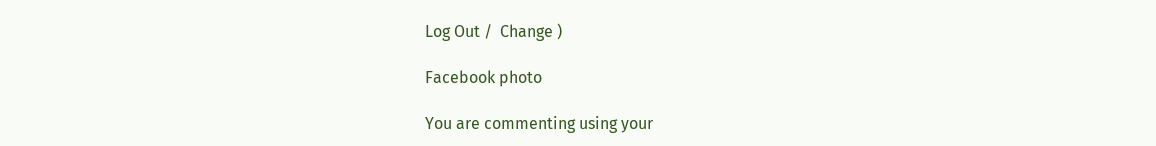Log Out /  Change )

Facebook photo

You are commenting using your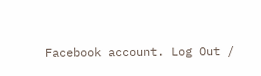Facebook account. Log Out /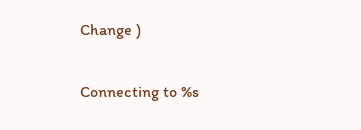Change )


Connecting to %s